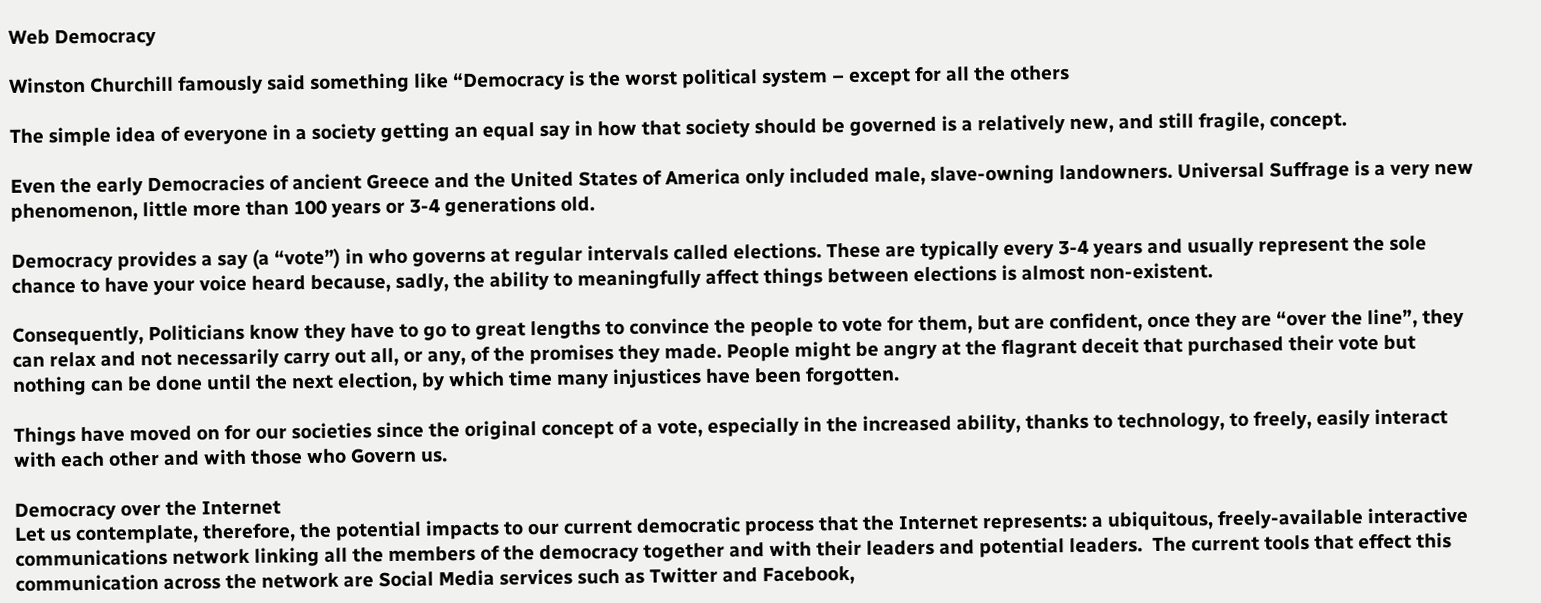Web Democracy

Winston Churchill famously said something like “Democracy is the worst political system – except for all the others

The simple idea of everyone in a society getting an equal say in how that society should be governed is a relatively new, and still fragile, concept.

Even the early Democracies of ancient Greece and the United States of America only included male, slave-owning landowners. Universal Suffrage is a very new phenomenon, little more than 100 years or 3-4 generations old.

Democracy provides a say (a “vote”) in who governs at regular intervals called elections. These are typically every 3-4 years and usually represent the sole chance to have your voice heard because, sadly, the ability to meaningfully affect things between elections is almost non-existent.

Consequently, Politicians know they have to go to great lengths to convince the people to vote for them, but are confident, once they are “over the line”, they can relax and not necessarily carry out all, or any, of the promises they made. People might be angry at the flagrant deceit that purchased their vote but nothing can be done until the next election, by which time many injustices have been forgotten.

Things have moved on for our societies since the original concept of a vote, especially in the increased ability, thanks to technology, to freely, easily interact with each other and with those who Govern us.

Democracy over the Internet
Let us contemplate, therefore, the potential impacts to our current democratic process that the Internet represents: a ubiquitous, freely-available interactive communications network linking all the members of the democracy together and with their leaders and potential leaders.  The current tools that effect this communication across the network are Social Media services such as Twitter and Facebook,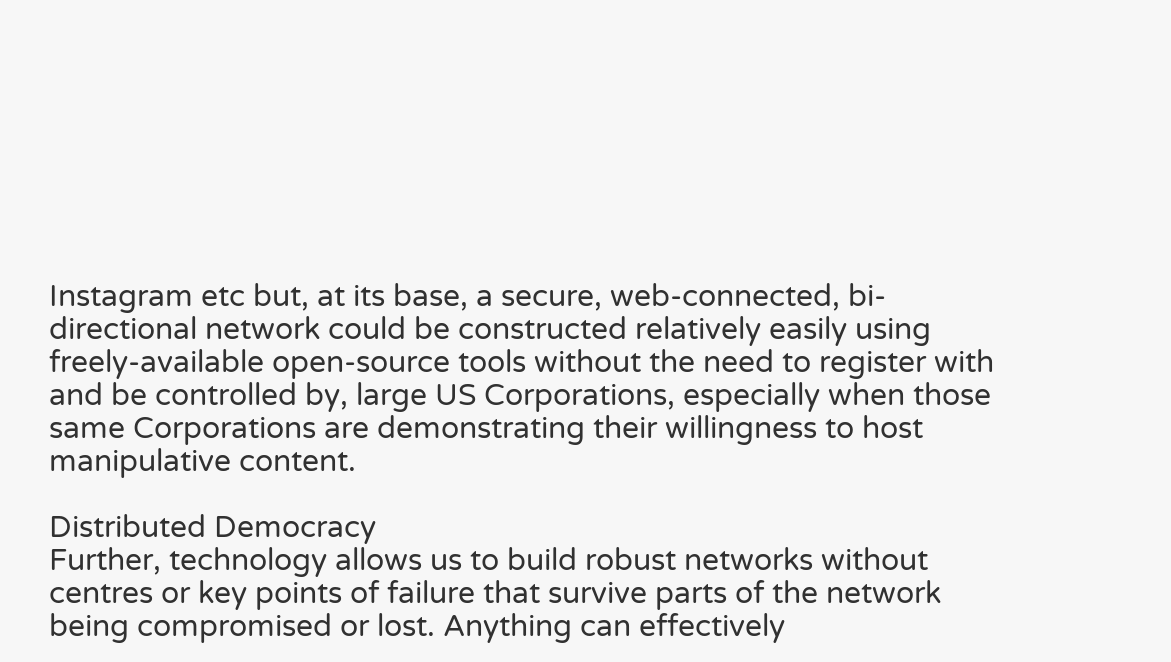Instagram etc but, at its base, a secure, web-connected, bi-directional network could be constructed relatively easily using freely-available open-source tools without the need to register with and be controlled by, large US Corporations, especially when those same Corporations are demonstrating their willingness to host manipulative content.

Distributed Democracy
Further, technology allows us to build robust networks without centres or key points of failure that survive parts of the network being compromised or lost. Anything can effectively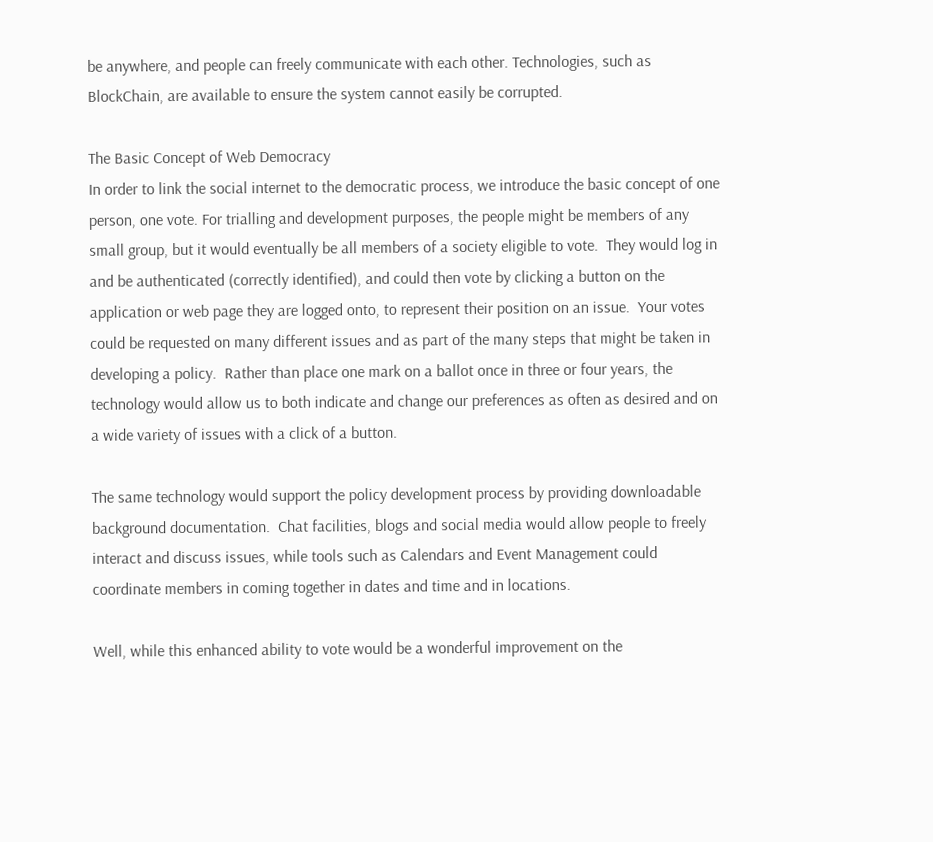be anywhere, and people can freely communicate with each other. Technologies, such as BlockChain, are available to ensure the system cannot easily be corrupted.

The Basic Concept of Web Democracy
In order to link the social internet to the democratic process, we introduce the basic concept of one person, one vote. For trialling and development purposes, the people might be members of any small group, but it would eventually be all members of a society eligible to vote.  They would log in and be authenticated (correctly identified), and could then vote by clicking a button on the application or web page they are logged onto, to represent their position on an issue.  Your votes could be requested on many different issues and as part of the many steps that might be taken in developing a policy.  Rather than place one mark on a ballot once in three or four years, the technology would allow us to both indicate and change our preferences as often as desired and on a wide variety of issues with a click of a button.

The same technology would support the policy development process by providing downloadable background documentation.  Chat facilities, blogs and social media would allow people to freely interact and discuss issues, while tools such as Calendars and Event Management could coordinate members in coming together in dates and time and in locations.

Well, while this enhanced ability to vote would be a wonderful improvement on the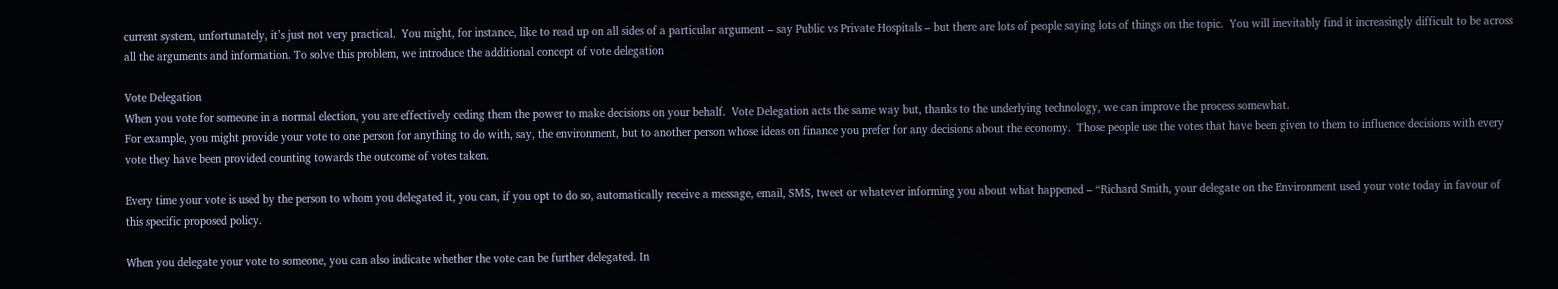current system, unfortunately, it’s just not very practical.  You might, for instance, like to read up on all sides of a particular argument – say Public vs Private Hospitals – but there are lots of people saying lots of things on the topic.  You will inevitably find it increasingly difficult to be across all the arguments and information. To solve this problem, we introduce the additional concept of vote delegation

Vote Delegation
When you vote for someone in a normal election, you are effectively ceding them the power to make decisions on your behalf.  Vote Delegation acts the same way but, thanks to the underlying technology, we can improve the process somewhat.
For example, you might provide your vote to one person for anything to do with, say, the environment, but to another person whose ideas on finance you prefer for any decisions about the economy.  Those people use the votes that have been given to them to influence decisions with every vote they have been provided counting towards the outcome of votes taken.

Every time your vote is used by the person to whom you delegated it, you can, if you opt to do so, automatically receive a message, email, SMS, tweet or whatever informing you about what happened – “Richard Smith, your delegate on the Environment used your vote today in favour of this specific proposed policy.

When you delegate your vote to someone, you can also indicate whether the vote can be further delegated. In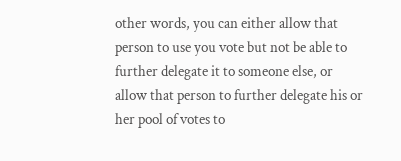other words, you can either allow that person to use you vote but not be able to further delegate it to someone else, or allow that person to further delegate his or her pool of votes to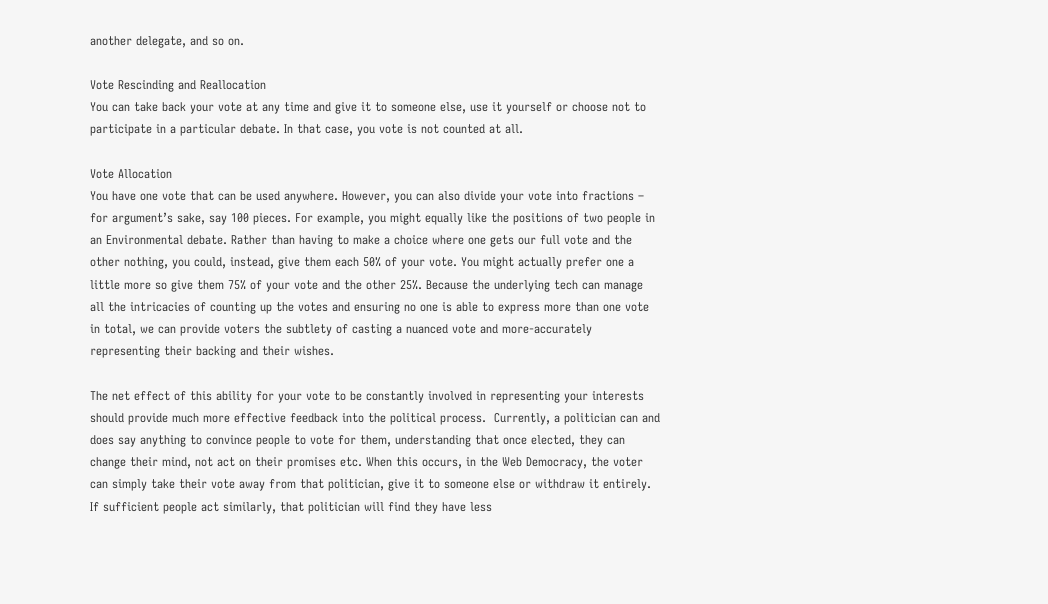another delegate, and so on.

Vote Rescinding and Reallocation
You can take back your vote at any time and give it to someone else, use it yourself or choose not to participate in a particular debate. In that case, you vote is not counted at all.

Vote Allocation
You have one vote that can be used anywhere. However, you can also divide your vote into fractions – for argument’s sake, say 100 pieces. For example, you might equally like the positions of two people in an Environmental debate. Rather than having to make a choice where one gets our full vote and the other nothing, you could, instead, give them each 50% of your vote. You might actually prefer one a little more so give them 75% of your vote and the other 25%. Because the underlying tech can manage all the intricacies of counting up the votes and ensuring no one is able to express more than one vote in total, we can provide voters the subtlety of casting a nuanced vote and more-accurately representing their backing and their wishes.

The net effect of this ability for your vote to be constantly involved in representing your interests should provide much more effective feedback into the political process.  Currently, a politician can and does say anything to convince people to vote for them, understanding that once elected, they can change their mind, not act on their promises etc. When this occurs, in the Web Democracy, the voter can simply take their vote away from that politician, give it to someone else or withdraw it entirely. If sufficient people act similarly, that politician will find they have less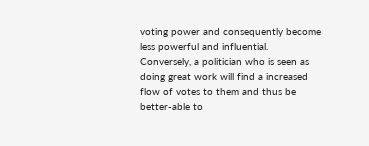voting power and consequently become less powerful and influential.  Conversely, a politician who is seen as doing great work will find a increased flow of votes to them and thus be better-able to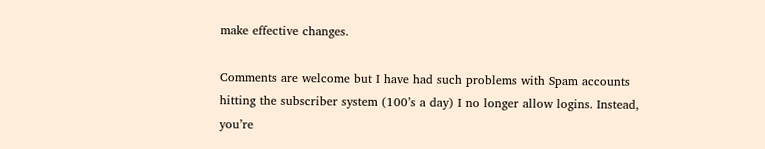make effective changes.

Comments are welcome but I have had such problems with Spam accounts hitting the subscriber system (100’s a day) I no longer allow logins. Instead, you’re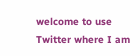welcome to use Twitter where I am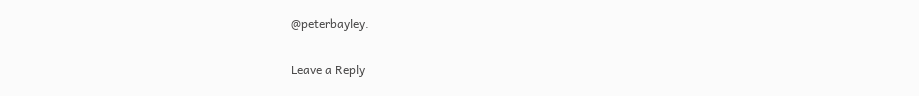@peterbayley.

Leave a Reply